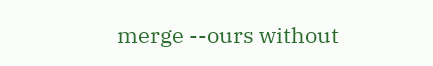merge --ours without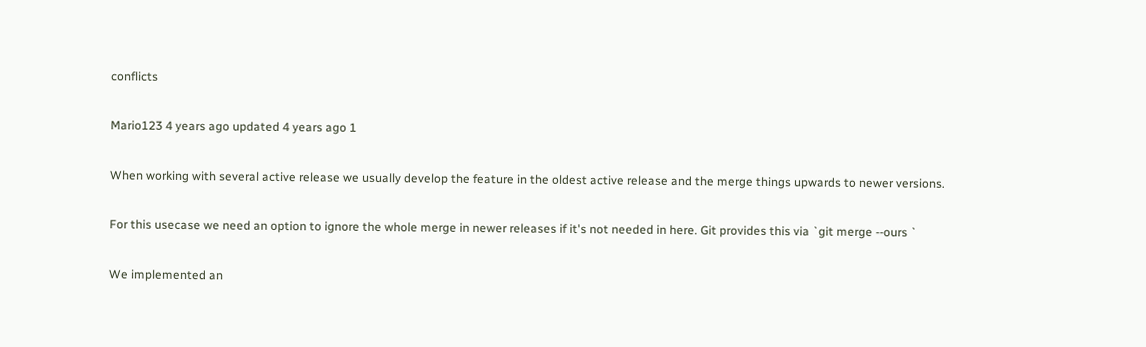conflicts

Mario123 4 years ago updated 4 years ago 1

When working with several active release we usually develop the feature in the oldest active release and the merge things upwards to newer versions.

For this usecase we need an option to ignore the whole merge in newer releases if it's not needed in here. Git provides this via `git merge --ours `

We implemented an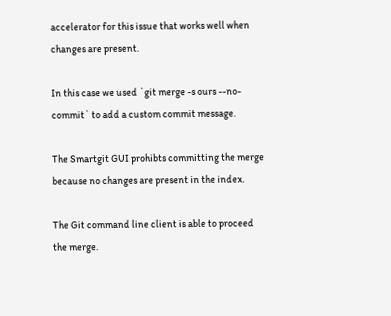accelerator for this issue that works well when changes are present.

In this case we used `git merge -s ours --no-commit` to add a custom commit message.

The Smartgit GUI prohibts committing the merge because no changes are present in the index.

The Git command line client is able to proceed the merge.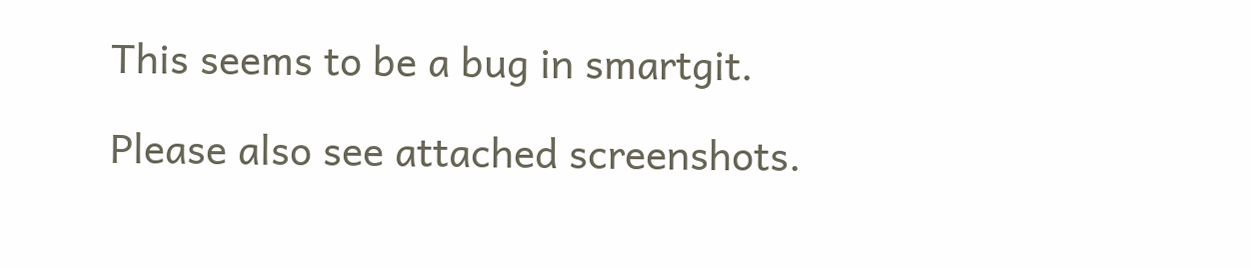This seems to be a bug in smartgit.

Please also see attached screenshots.